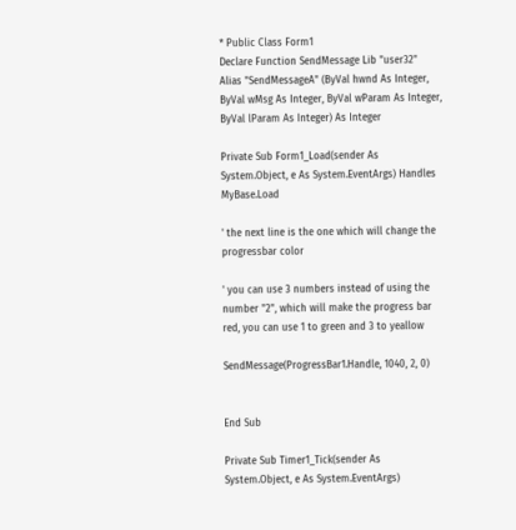* Public Class Form1
Declare Function SendMessage Lib "user32" Alias "SendMessageA" (ByVal hwnd As Integer, ByVal wMsg As Integer, ByVal wParam As Integer, ByVal lParam As Integer) As Integer

Private Sub Form1_Load(sender As System.Object, e As System.EventArgs) Handles MyBase.Load

' the next line is the one which will change the progressbar color

' you can use 3 numbers instead of using the number "2", which will make the progress bar red, you can use 1 to green and 3 to yeallow

SendMessage(ProgressBar1.Handle, 1040, 2, 0)


End Sub

Private Sub Timer1_Tick(sender As System.Object, e As System.EventArgs)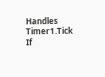Handles Timer1.Tick
If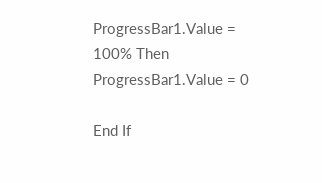ProgressBar1.Value = 100% Then
ProgressBar1.Value = 0

End If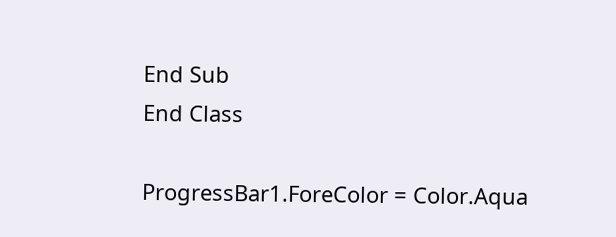End Sub
End Class

ProgressBar1.ForeColor = Color.Aqua